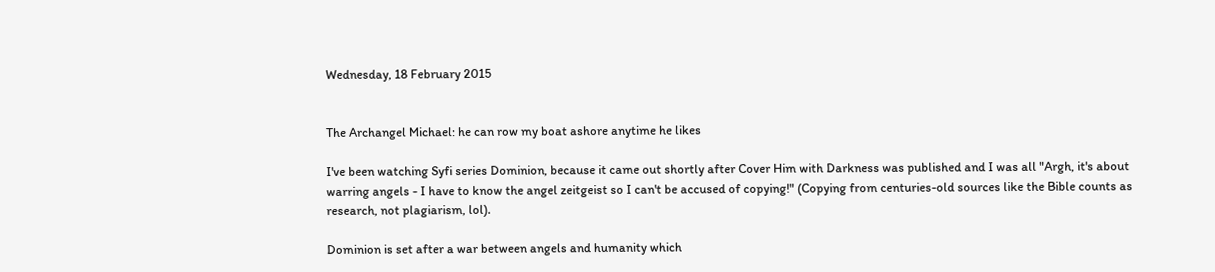Wednesday, 18 February 2015


The Archangel Michael: he can row my boat ashore anytime he likes

I've been watching Syfi series Dominion, because it came out shortly after Cover Him with Darkness was published and I was all "Argh, it's about warring angels - I have to know the angel zeitgeist so I can't be accused of copying!" (Copying from centuries-old sources like the Bible counts as research, not plagiarism, lol).

Dominion is set after a war between angels and humanity which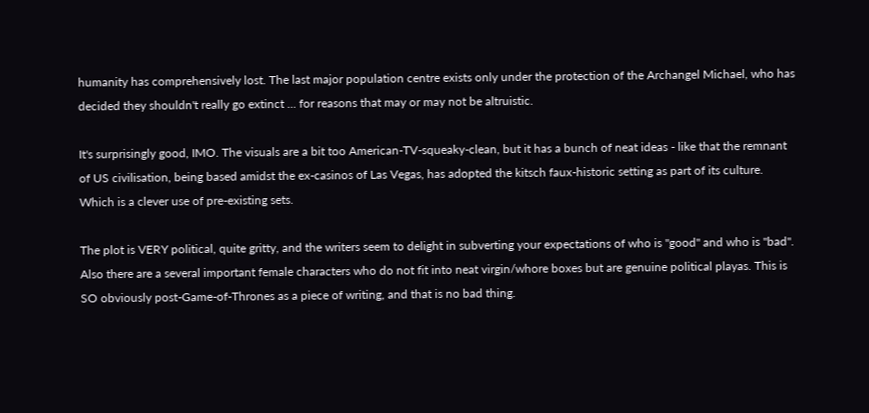humanity has comprehensively lost. The last major population centre exists only under the protection of the Archangel Michael, who has decided they shouldn't really go extinct ... for reasons that may or may not be altruistic.

It's surprisingly good, IMO. The visuals are a bit too American-TV-squeaky-clean, but it has a bunch of neat ideas - like that the remnant of US civilisation, being based amidst the ex-casinos of Las Vegas, has adopted the kitsch faux-historic setting as part of its culture. Which is a clever use of pre-existing sets.

The plot is VERY political, quite gritty, and the writers seem to delight in subverting your expectations of who is "good" and who is "bad". Also there are a several important female characters who do not fit into neat virgin/whore boxes but are genuine political playas. This is SO obviously post-Game-of-Thrones as a piece of writing, and that is no bad thing.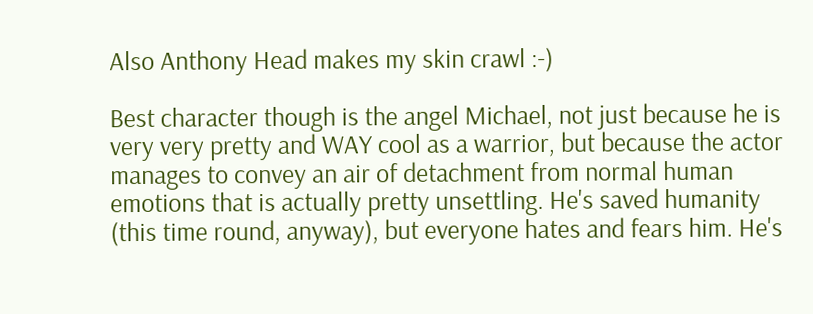Also Anthony Head makes my skin crawl :-)

Best character though is the angel Michael, not just because he is very very pretty and WAY cool as a warrior, but because the actor manages to convey an air of detachment from normal human emotions that is actually pretty unsettling. He's saved humanity (this time round, anyway), but everyone hates and fears him. He's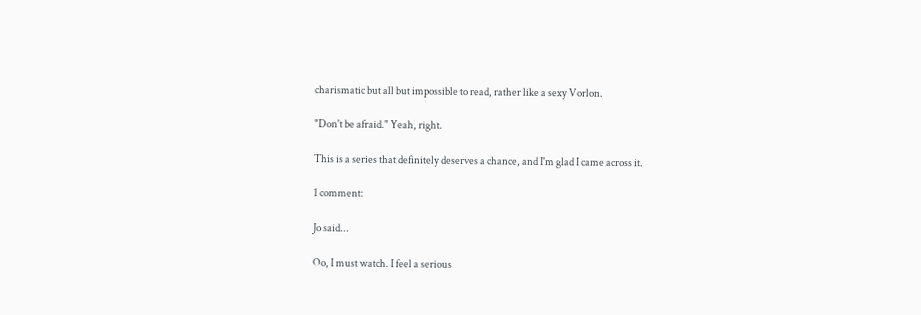charismatic but all but impossible to read, rather like a sexy Vorlon.

"Don't be afraid." Yeah, right.

This is a series that definitely deserves a chance, and I'm glad I came across it.

1 comment:

Jo said...

Oo, I must watch. I feel a serious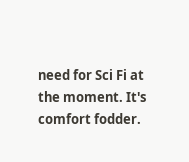need for Sci Fi at the moment. It's comfort fodder.